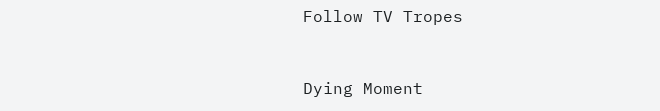Follow TV Tropes


Dying Moment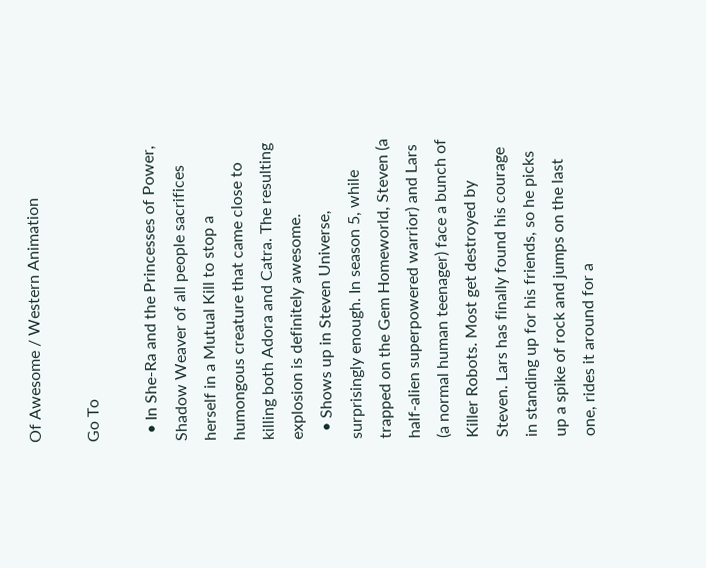Of Awesome / Western Animation

Go To

  • In She-Ra and the Princesses of Power, Shadow Weaver of all people sacrifices herself in a Mutual Kill to stop a humongous creature that came close to killing both Adora and Catra. The resulting explosion is definitely awesome.
  • Shows up in Steven Universe, surprisingly enough. In season 5, while trapped on the Gem Homeworld, Steven (a half-alien superpowered warrior) and Lars (a normal human teenager) face a bunch of Killer Robots. Most get destroyed by Steven. Lars has finally found his courage in standing up for his friends, so he picks up a spike of rock and jumps on the last one, rides it around for a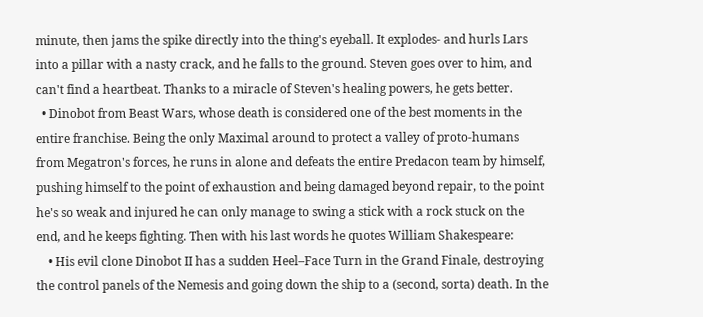minute, then jams the spike directly into the thing's eyeball. It explodes- and hurls Lars into a pillar with a nasty crack, and he falls to the ground. Steven goes over to him, and can't find a heartbeat. Thanks to a miracle of Steven's healing powers, he gets better.
  • Dinobot from Beast Wars, whose death is considered one of the best moments in the entire franchise. Being the only Maximal around to protect a valley of proto-humans from Megatron's forces, he runs in alone and defeats the entire Predacon team by himself, pushing himself to the point of exhaustion and being damaged beyond repair, to the point he's so weak and injured he can only manage to swing a stick with a rock stuck on the end, and he keeps fighting. Then with his last words he quotes William Shakespeare:
    • His evil clone Dinobot II has a sudden Heel–Face Turn in the Grand Finale, destroying the control panels of the Nemesis and going down the ship to a (second, sorta) death. In the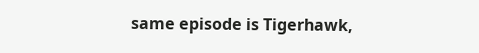same episode is Tigerhawk,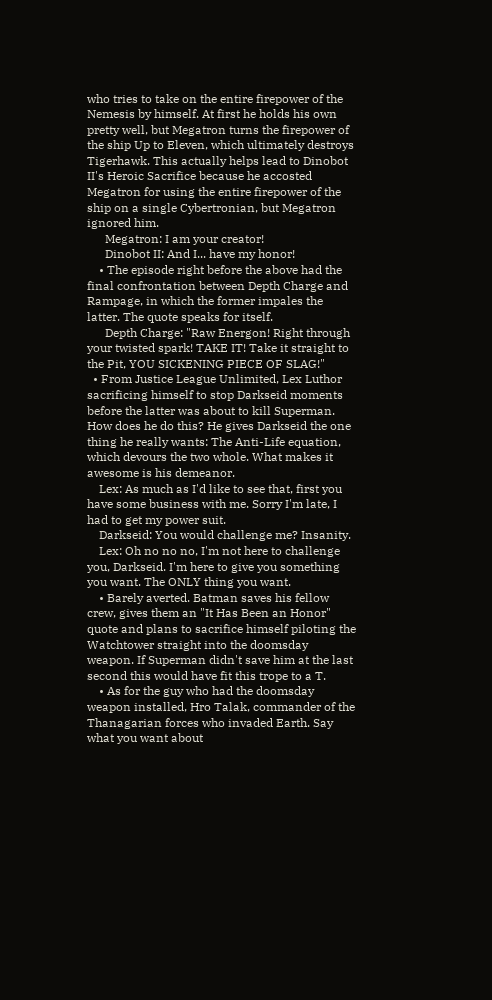who tries to take on the entire firepower of the Nemesis by himself. At first he holds his own pretty well, but Megatron turns the firepower of the ship Up to Eleven, which ultimately destroys Tigerhawk. This actually helps lead to Dinobot II's Heroic Sacrifice because he accosted Megatron for using the entire firepower of the ship on a single Cybertronian, but Megatron ignored him.
      Megatron: I am your creator!
      Dinobot II: And I... have my honor!
    • The episode right before the above had the final confrontation between Depth Charge and Rampage, in which the former impales the latter. The quote speaks for itself.
      Depth Charge: "Raw Energon! Right through your twisted spark! TAKE IT! Take it straight to the Pit, YOU SICKENING PIECE OF SLAG!"
  • From Justice League Unlimited, Lex Luthor sacrificing himself to stop Darkseid moments before the latter was about to kill Superman. How does he do this? He gives Darkseid the one thing he really wants: The Anti-Life equation, which devours the two whole. What makes it awesome is his demeanor.
    Lex: As much as I'd like to see that, first you have some business with me. Sorry I'm late, I had to get my power suit.
    Darkseid: You would challenge me? Insanity.
    Lex: Oh no no no, I'm not here to challenge you, Darkseid. I'm here to give you something you want. The ONLY thing you want.
    • Barely averted. Batman saves his fellow crew, gives them an "It Has Been an Honor" quote and plans to sacrifice himself piloting the Watchtower straight into the doomsday weapon. If Superman didn't save him at the last second this would have fit this trope to a T.
    • As for the guy who had the doomsday weapon installed, Hro Talak, commander of the Thanagarian forces who invaded Earth. Say what you want about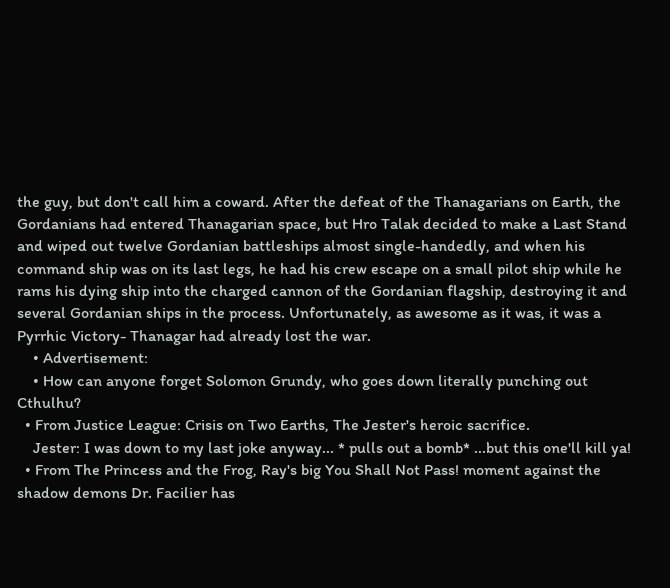the guy, but don't call him a coward. After the defeat of the Thanagarians on Earth, the Gordanians had entered Thanagarian space, but Hro Talak decided to make a Last Stand and wiped out twelve Gordanian battleships almost single-handedly, and when his command ship was on its last legs, he had his crew escape on a small pilot ship while he rams his dying ship into the charged cannon of the Gordanian flagship, destroying it and several Gordanian ships in the process. Unfortunately, as awesome as it was, it was a Pyrrhic Victory- Thanagar had already lost the war.
    • Advertisement:
    • How can anyone forget Solomon Grundy, who goes down literally punching out Cthulhu?
  • From Justice League: Crisis on Two Earths, The Jester's heroic sacrifice.
    Jester: I was down to my last joke anyway... * pulls out a bomb* ...but this one'll kill ya!
  • From The Princess and the Frog, Ray's big You Shall Not Pass! moment against the shadow demons Dr. Facilier has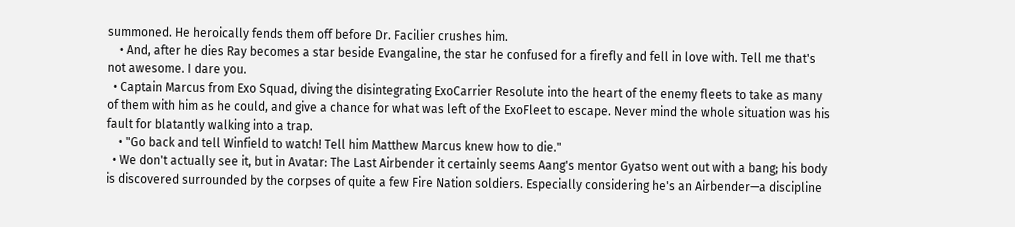summoned. He heroically fends them off before Dr. Facilier crushes him.
    • And, after he dies Ray becomes a star beside Evangaline, the star he confused for a firefly and fell in love with. Tell me that's not awesome. I dare you.
  • Captain Marcus from Exo Squad, diving the disintegrating ExoCarrier Resolute into the heart of the enemy fleets to take as many of them with him as he could, and give a chance for what was left of the ExoFleet to escape. Never mind the whole situation was his fault for blatantly walking into a trap.
    • "Go back and tell Winfield to watch! Tell him Matthew Marcus knew how to die."
  • We don't actually see it, but in Avatar: The Last Airbender it certainly seems Aang's mentor Gyatso went out with a bang; his body is discovered surrounded by the corpses of quite a few Fire Nation soldiers. Especially considering he's an Airbender—a discipline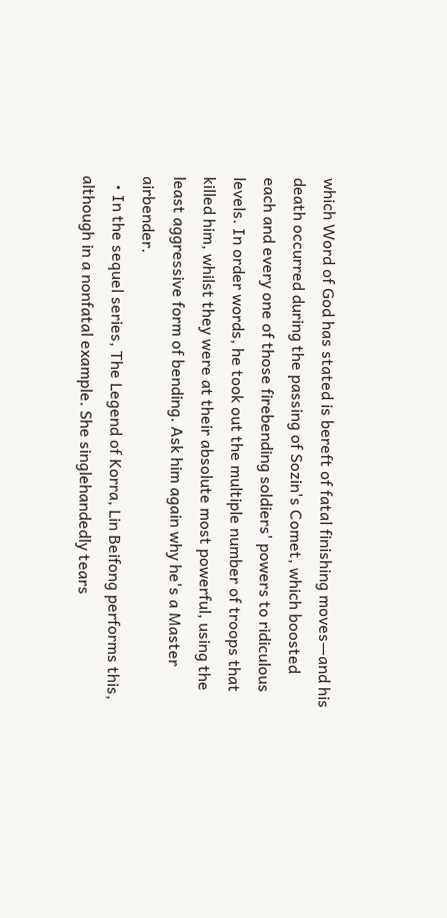which Word of God has stated is bereft of fatal finishing moves—and his death occurred during the passing of Sozin's Comet, which boosted each and every one of those firebending soldiers' powers to ridiculous levels. In order words, he took out the multiple number of troops that killed him, whilst they were at their absolute most powerful, using the least aggressive form of bending. Ask him again why he's a Master airbender.
  • In the sequel series, The Legend of Korra, Lin Beifong performs this, although in a nonfatal example. She singlehandedly tears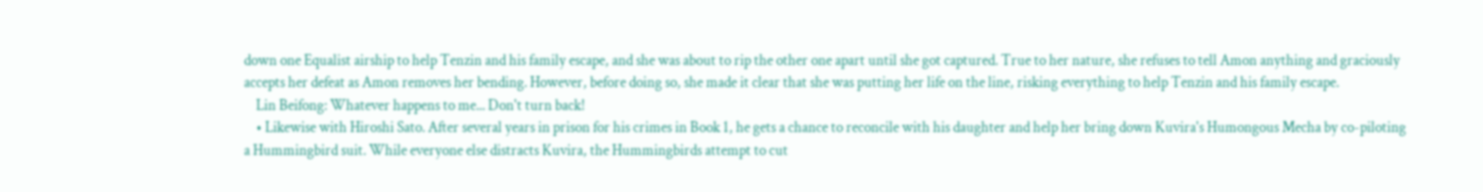down one Equalist airship to help Tenzin and his family escape, and she was about to rip the other one apart until she got captured. True to her nature, she refuses to tell Amon anything and graciously accepts her defeat as Amon removes her bending. However, before doing so, she made it clear that she was putting her life on the line, risking everything to help Tenzin and his family escape.
    Lin Beifong: Whatever happens to me... Don't turn back!
    • Likewise with Hiroshi Sato. After several years in prison for his crimes in Book 1, he gets a chance to reconcile with his daughter and help her bring down Kuvira's Humongous Mecha by co-piloting a Hummingbird suit. While everyone else distracts Kuvira, the Hummingbirds attempt to cut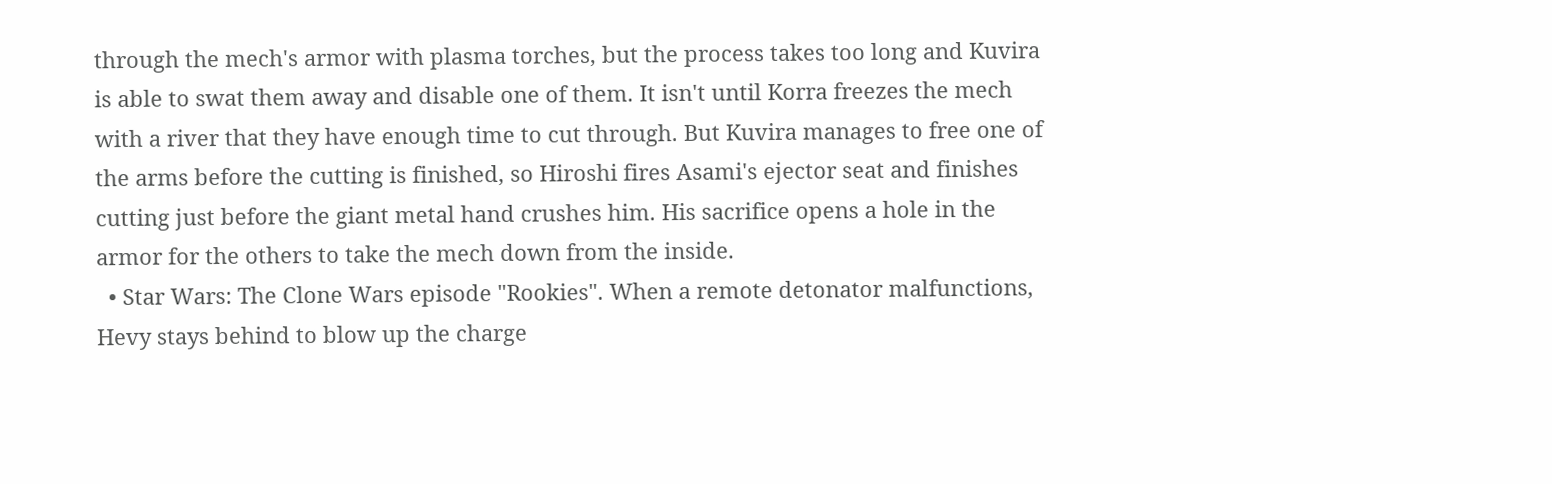through the mech's armor with plasma torches, but the process takes too long and Kuvira is able to swat them away and disable one of them. It isn't until Korra freezes the mech with a river that they have enough time to cut through. But Kuvira manages to free one of the arms before the cutting is finished, so Hiroshi fires Asami's ejector seat and finishes cutting just before the giant metal hand crushes him. His sacrifice opens a hole in the armor for the others to take the mech down from the inside.
  • Star Wars: The Clone Wars episode "Rookies". When a remote detonator malfunctions, Hevy stays behind to blow up the charge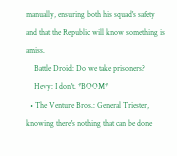manually, ensuring both his squad's safety and that the Republic will know something is amiss.
    Battle Droid: Do we take prisoners?
    Hevy: I don't. *BOOM*
  • The Venture Bros.: General Triester, knowing there's nothing that can be done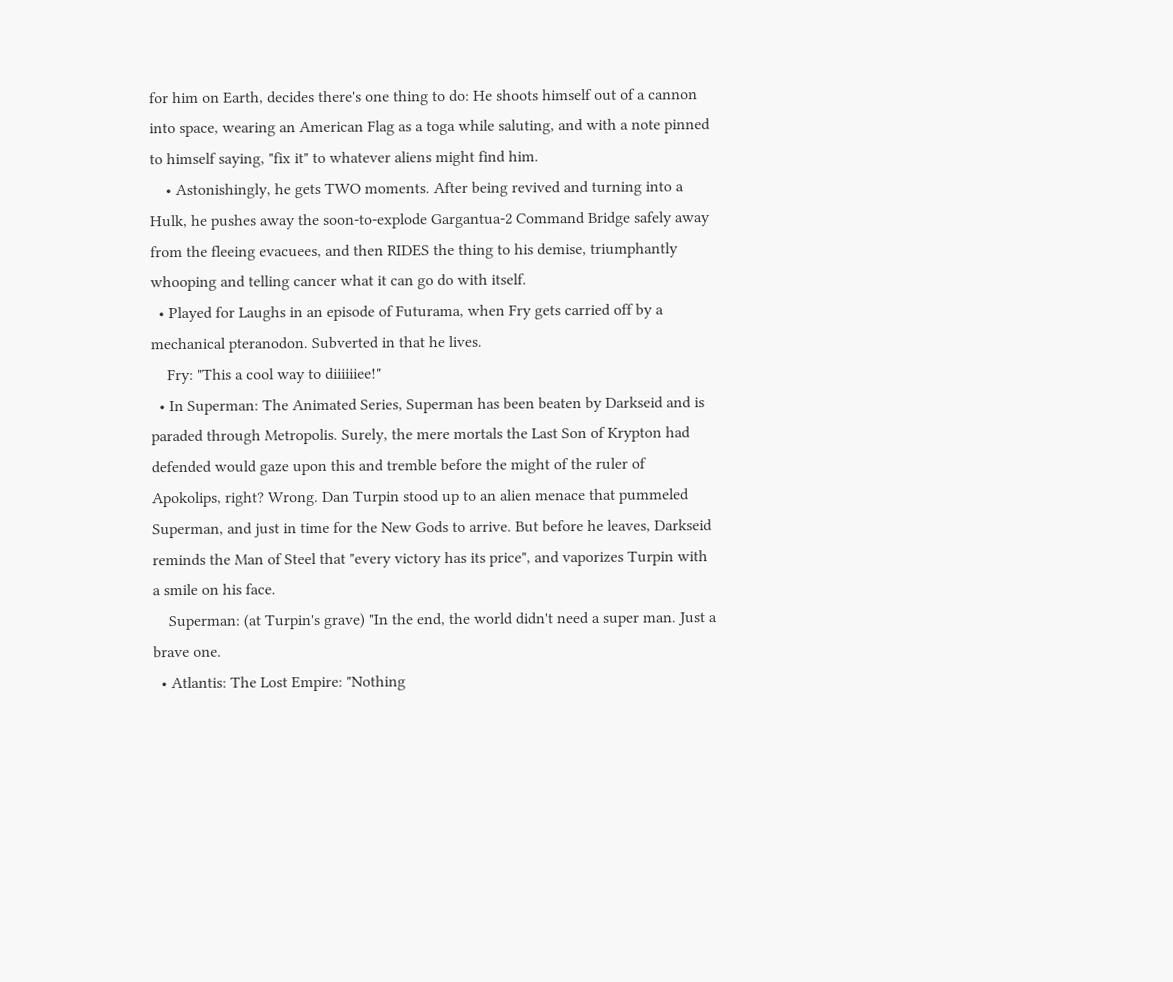for him on Earth, decides there's one thing to do: He shoots himself out of a cannon into space, wearing an American Flag as a toga while saluting, and with a note pinned to himself saying, "fix it" to whatever aliens might find him.
    • Astonishingly, he gets TWO moments. After being revived and turning into a Hulk, he pushes away the soon-to-explode Gargantua-2 Command Bridge safely away from the fleeing evacuees, and then RIDES the thing to his demise, triumphantly whooping and telling cancer what it can go do with itself.
  • Played for Laughs in an episode of Futurama, when Fry gets carried off by a mechanical pteranodon. Subverted in that he lives.
    Fry: "This a cool way to diiiiiiee!"
  • In Superman: The Animated Series, Superman has been beaten by Darkseid and is paraded through Metropolis. Surely, the mere mortals the Last Son of Krypton had defended would gaze upon this and tremble before the might of the ruler of Apokolips, right? Wrong. Dan Turpin stood up to an alien menace that pummeled Superman, and just in time for the New Gods to arrive. But before he leaves, Darkseid reminds the Man of Steel that "every victory has its price", and vaporizes Turpin with a smile on his face.
    Superman: (at Turpin's grave) "In the end, the world didn't need a super man. Just a brave one.
  • Atlantis: The Lost Empire: "Nothing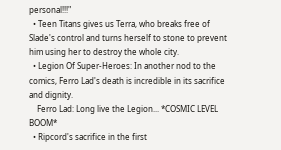personal!!!"
  • Teen Titans gives us Terra, who breaks free of Slade's control and turns herself to stone to prevent him using her to destroy the whole city.
  • Legion Of Super-Heroes: In another nod to the comics, Ferro Lad's death is incredible in its sacrifice and dignity.
    Ferro Lad: Long live the Legion... *COSMIC LEVEL BOOM*
  • Ripcord's sacrifice in the first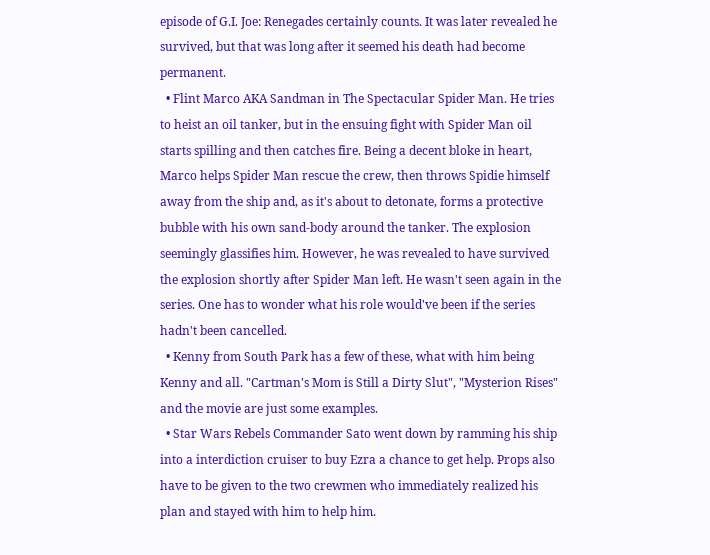episode of G.I. Joe: Renegades certainly counts. It was later revealed he survived, but that was long after it seemed his death had become permanent.
  • Flint Marco AKA Sandman in The Spectacular Spider Man. He tries to heist an oil tanker, but in the ensuing fight with Spider Man oil starts spilling and then catches fire. Being a decent bloke in heart, Marco helps Spider Man rescue the crew, then throws Spidie himself away from the ship and, as it's about to detonate, forms a protective bubble with his own sand-body around the tanker. The explosion seemingly glassifies him. However, he was revealed to have survived the explosion shortly after Spider Man left. He wasn't seen again in the series. One has to wonder what his role would've been if the series hadn't been cancelled.
  • Kenny from South Park has a few of these, what with him being Kenny and all. "Cartman's Mom is Still a Dirty Slut", "Mysterion Rises" and the movie are just some examples.
  • Star Wars Rebels Commander Sato went down by ramming his ship into a interdiction cruiser to buy Ezra a chance to get help. Props also have to be given to the two crewmen who immediately realized his plan and stayed with him to help him.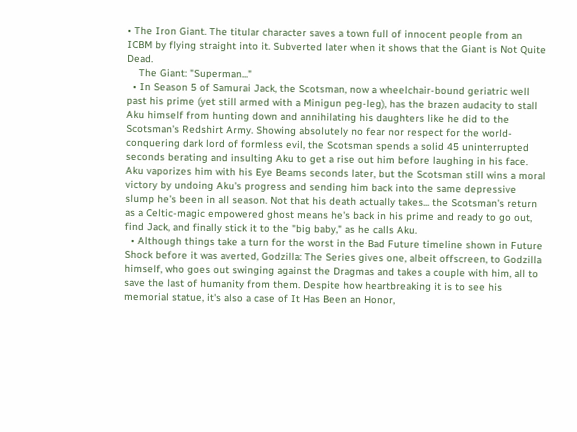• The Iron Giant. The titular character saves a town full of innocent people from an ICBM by flying straight into it. Subverted later when it shows that the Giant is Not Quite Dead.
    The Giant: "Superman..."
  • In Season 5 of Samurai Jack, the Scotsman, now a wheelchair-bound geriatric well past his prime (yet still armed with a Minigun peg-leg), has the brazen audacity to stall Aku himself from hunting down and annihilating his daughters like he did to the Scotsman's Redshirt Army. Showing absolutely no fear nor respect for the world-conquering dark lord of formless evil, the Scotsman spends a solid 45 uninterrupted seconds berating and insulting Aku to get a rise out him before laughing in his face. Aku vaporizes him with his Eye Beams seconds later, but the Scotsman still wins a moral victory by undoing Aku's progress and sending him back into the same depressive slump he's been in all season. Not that his death actually takes... the Scotsman's return as a Celtic-magic empowered ghost means he's back in his prime and ready to go out, find Jack, and finally stick it to the "big baby," as he calls Aku.
  • Although things take a turn for the worst in the Bad Future timeline shown in Future Shock before it was averted, Godzilla: The Series gives one, albeit offscreen, to Godzilla himself, who goes out swinging against the Dragmas and takes a couple with him, all to save the last of humanity from them. Despite how heartbreaking it is to see his memorial statue, it's also a case of It Has Been an Honor,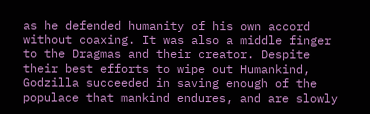as he defended humanity of his own accord without coaxing. It was also a middle finger to the Dragmas and their creator. Despite their best efforts to wipe out Humankind, Godzilla succeeded in saving enough of the populace that mankind endures, and are slowly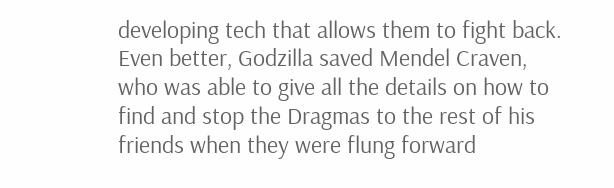developing tech that allows them to fight back. Even better, Godzilla saved Mendel Craven, who was able to give all the details on how to find and stop the Dragmas to the rest of his friends when they were flung forward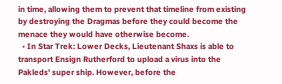in time, allowing them to prevent that timeline from existing by destroying the Dragmas before they could become the menace they would have otherwise become.
  • In Star Trek: Lower Decks, Lieutenant Shaxs is able to transport Ensign Rutherford to upload a virus into the Pakleds' super ship. However, before the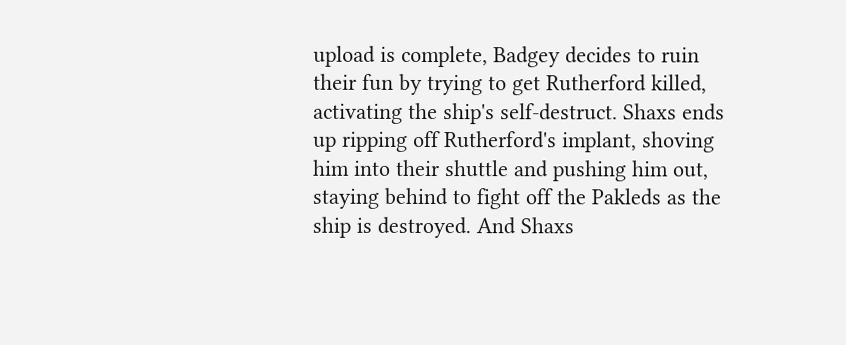upload is complete, Badgey decides to ruin their fun by trying to get Rutherford killed, activating the ship's self-destruct. Shaxs ends up ripping off Rutherford's implant, shoving him into their shuttle and pushing him out, staying behind to fight off the Pakleds as the ship is destroyed. And Shaxs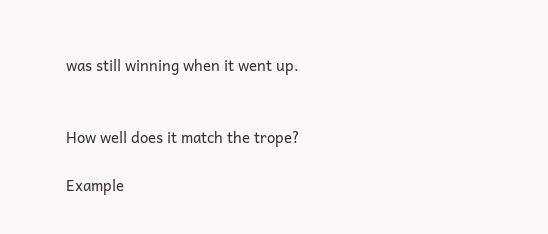was still winning when it went up.


How well does it match the trope?

Example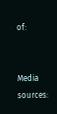of:


Media sources: